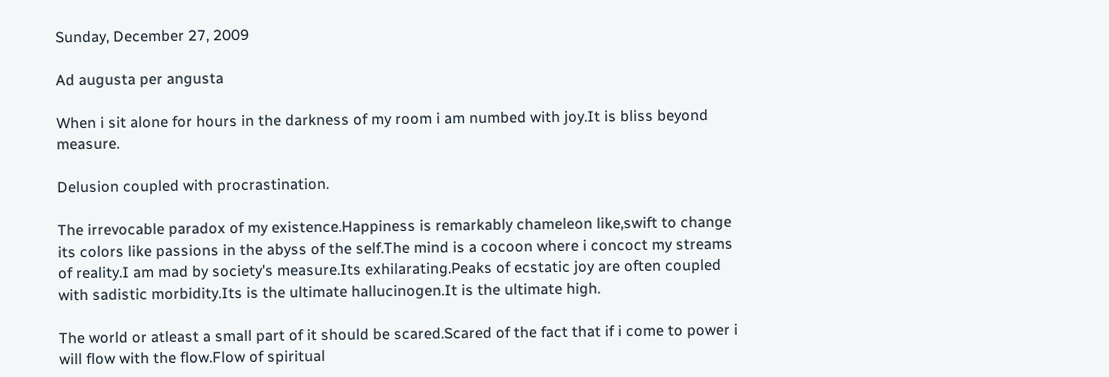Sunday, December 27, 2009

Ad augusta per angusta

When i sit alone for hours in the darkness of my room i am numbed with joy.It is bliss beyond measure.

Delusion coupled with procrastination.

The irrevocable paradox of my existence.Happiness is remarkably chameleon like,swift to change its colors like passions in the abyss of the self.The mind is a cocoon where i concoct my streams of reality.I am mad by society's measure.Its exhilarating.Peaks of ecstatic joy are often coupled with sadistic morbidity.Its is the ultimate hallucinogen.It is the ultimate high.

The world or atleast a small part of it should be scared.Scared of the fact that if i come to power i will flow with the flow.Flow of spiritual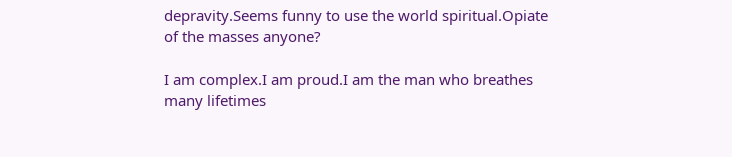depravity.Seems funny to use the world spiritual.Opiate of the masses anyone?

I am complex.I am proud.I am the man who breathes many lifetimes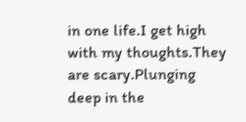in one life.I get high with my thoughts.They are scary.Plunging deep in the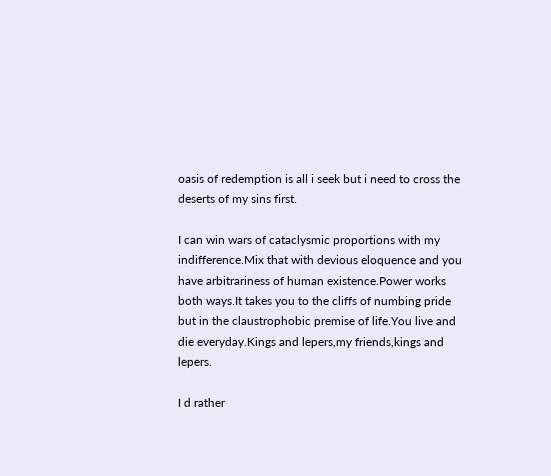oasis of redemption is all i seek but i need to cross the deserts of my sins first.

I can win wars of cataclysmic proportions with my indifference.Mix that with devious eloquence and you have arbitrariness of human existence.Power works both ways.It takes you to the cliffs of numbing pride but in the claustrophobic premise of life.You live and die everyday.Kings and lepers,my friends,kings and lepers.

I d rather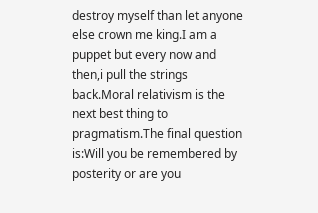destroy myself than let anyone else crown me king.I am a puppet but every now and then,i pull the strings back.Moral relativism is the next best thing to pragmatism.The final question is:Will you be remembered by posterity or are you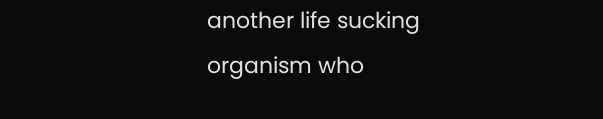another life sucking organism who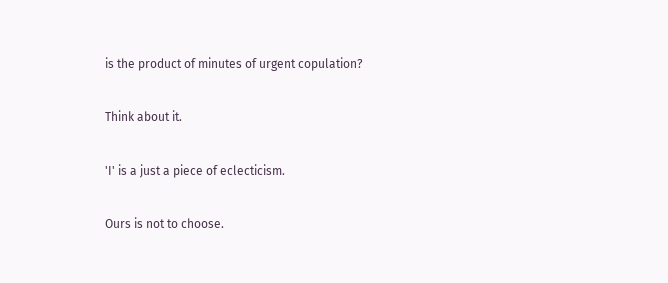is the product of minutes of urgent copulation?

Think about it.

'I' is a just a piece of eclecticism.

Ours is not to choose.